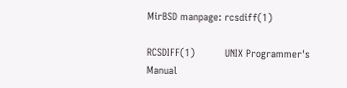MirBSD manpage: rcsdiff(1)

RCSDIFF(1)          UNIX Programmer's Manual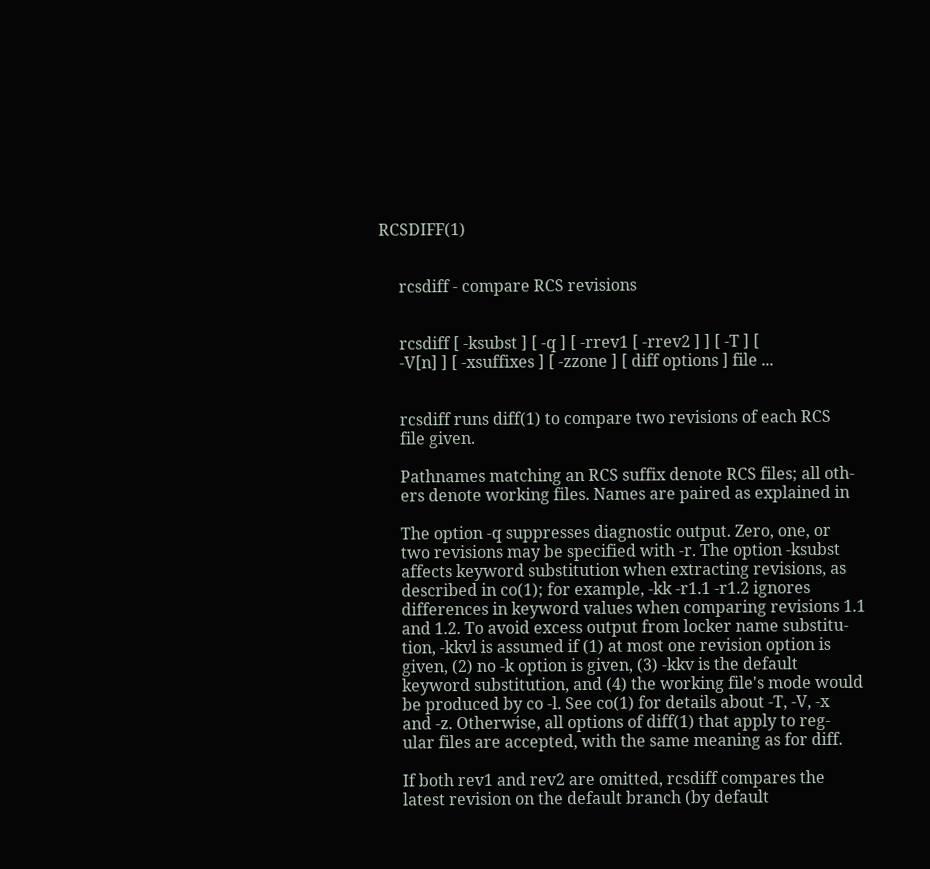RCSDIFF(1)


     rcsdiff - compare RCS revisions


     rcsdiff [ -ksubst ] [ -q ] [ -rrev1 [ -rrev2 ] ] [ -T ] [
     -V[n] ] [ -xsuffixes ] [ -zzone ] [ diff options ] file ...


     rcsdiff runs diff(1) to compare two revisions of each RCS
     file given.

     Pathnames matching an RCS suffix denote RCS files; all oth-
     ers denote working files. Names are paired as explained in

     The option -q suppresses diagnostic output. Zero, one, or
     two revisions may be specified with -r. The option -ksubst
     affects keyword substitution when extracting revisions, as
     described in co(1); for example, -kk -r1.1 -r1.2 ignores
     differences in keyword values when comparing revisions 1.1
     and 1.2. To avoid excess output from locker name substitu-
     tion, -kkvl is assumed if (1) at most one revision option is
     given, (2) no -k option is given, (3) -kkv is the default
     keyword substitution, and (4) the working file's mode would
     be produced by co -l. See co(1) for details about -T, -V, -x
     and -z. Otherwise, all options of diff(1) that apply to reg-
     ular files are accepted, with the same meaning as for diff.

     If both rev1 and rev2 are omitted, rcsdiff compares the
     latest revision on the default branch (by default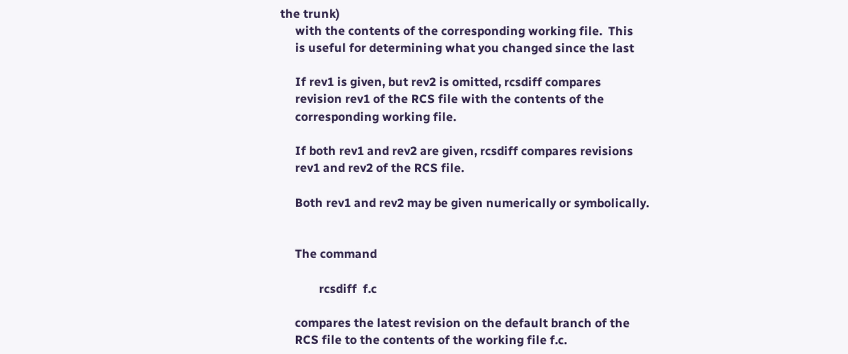the trunk)
     with the contents of the corresponding working file.  This
     is useful for determining what you changed since the last

     If rev1 is given, but rev2 is omitted, rcsdiff compares
     revision rev1 of the RCS file with the contents of the
     corresponding working file.

     If both rev1 and rev2 are given, rcsdiff compares revisions
     rev1 and rev2 of the RCS file.

     Both rev1 and rev2 may be given numerically or symbolically.


     The command

             rcsdiff  f.c

     compares the latest revision on the default branch of the
     RCS file to the contents of the working file f.c.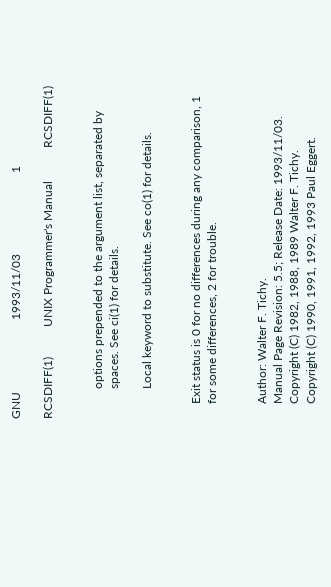GNU                        1993/11/03                           1

RCSDIFF(1)          UNIX Programmer's Manual           RCSDIFF(1)


          options prepended to the argument list, separated by
          spaces. See ci(1) for details.

          Local keyword to substitute. See co(1) for details.


     Exit status is 0 for no differences during any comparison, 1
     for some differences, 2 for trouble.


     Author: Walter F. Tichy.
     Manual Page Revision: 5.5; Release Date: 1993/11/03.
     Copyright (C) 1982, 1988, 1989 Walter F. Tichy.
     Copyright (C) 1990, 1991, 1992, 1993 Paul Eggert.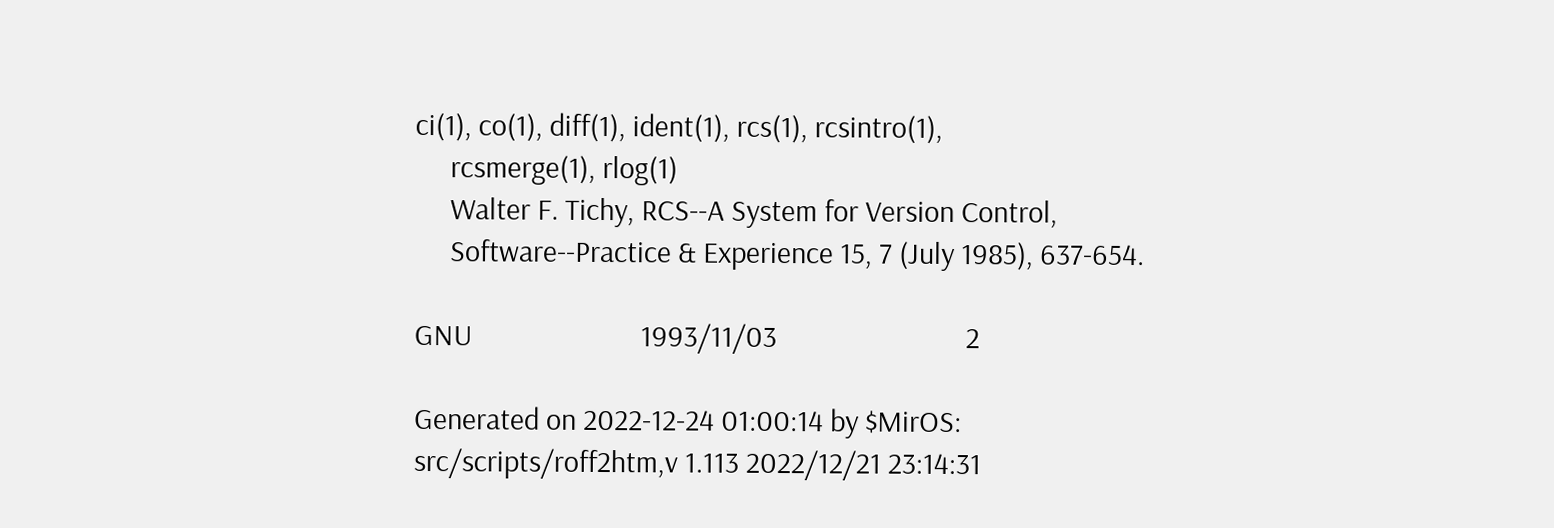ci(1), co(1), diff(1), ident(1), rcs(1), rcsintro(1),
     rcsmerge(1), rlog(1)
     Walter F. Tichy, RCS--A System for Version Control,
     Software--Practice & Experience 15, 7 (July 1985), 637-654.

GNU                        1993/11/03                           2

Generated on 2022-12-24 01:00:14 by $MirOS: src/scripts/roff2htm,v 1.113 2022/12/21 23:14:31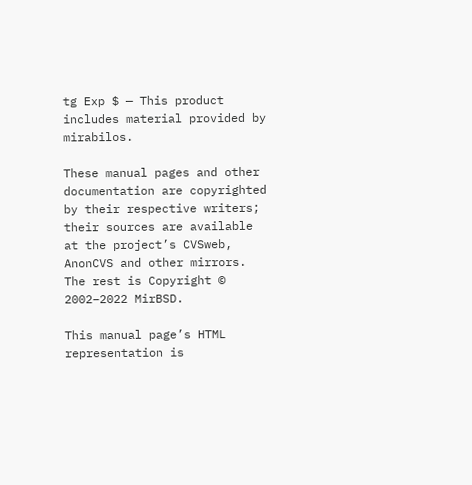tg Exp $ — This product includes material provided by mirabilos.

These manual pages and other documentation are copyrighted by their respective writers; their sources are available at the project’s CVSweb, AnonCVS and other mirrors. The rest is Copyright © 2002–2022 MirBSD.

This manual page’s HTML representation is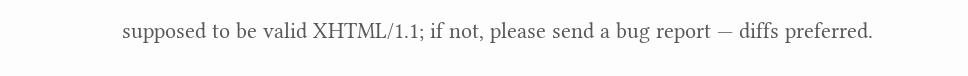supposed to be valid XHTML/1.1; if not, please send a bug report — diffs preferred.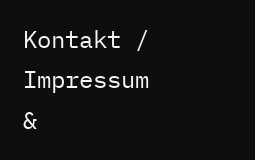Kontakt / Impressum &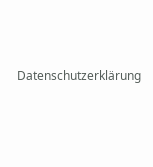Datenschutzerklärung